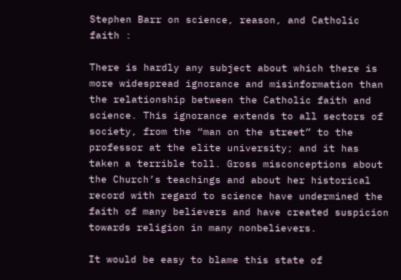Stephen Barr on science, reason, and Catholic faith :

There is hardly any subject about which there is more widespread ignorance and misinformation than the relationship between the Catholic faith and science. This ignorance extends to all sectors of society, from the “man on the street” to the professor at the elite university; and it has taken a terrible toll. Gross misconceptions about the Church’s teachings and about her historical record with regard to science have undermined the faith of many believers and have created suspicion towards religion in many nonbelievers.

It would be easy to blame this state of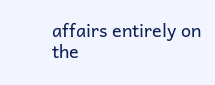affairs entirely on the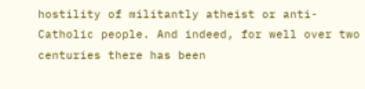hostility of militantly atheist or anti-Catholic people. And indeed, for well over two centuries there has been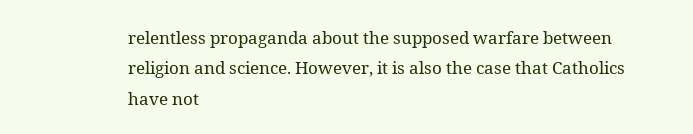relentless propaganda about the supposed warfare between religion and science. However, it is also the case that Catholics have not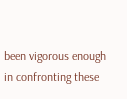been vigorous enough in confronting these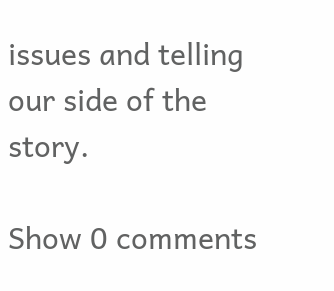issues and telling our side of the story.

Show 0 comments